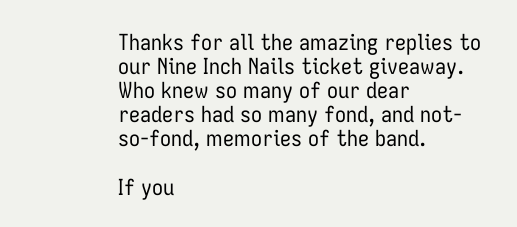Thanks for all the amazing replies to our Nine Inch Nails ticket giveaway. Who knew so many of our dear readers had so many fond, and not-so-fond, memories of the band.

If you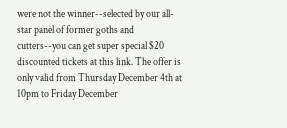were not the winner--selected by our all-star panel of former goths and cutters--you can get super special $20 discounted tickets at this link. The offer is only valid from Thursday December 4th at 10pm to Friday December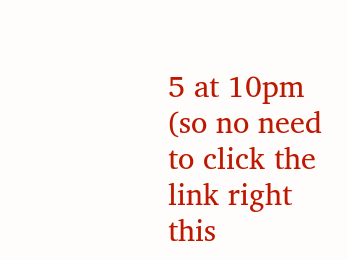5 at 10pm (so no need to click the link right this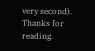very second). Thanks for reading.